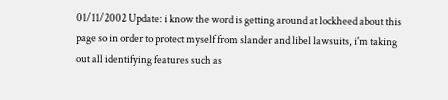01/11/2002 Update: i know the word is getting around at lockheed about this page so in order to protect myself from slander and libel lawsuits, i'm taking out all identifying features such as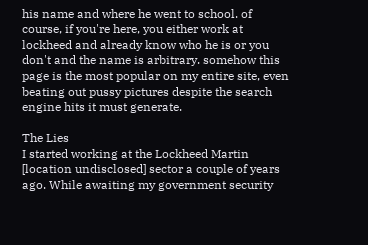his name and where he went to school. of course, if you're here, you either work at lockheed and already know who he is or you don't and the name is arbitrary. somehow this page is the most popular on my entire site, even beating out pussy pictures despite the search engine hits it must generate.

The Lies
I started working at the Lockheed Martin [location undisclosed] sector a couple of years ago. While awaiting my government security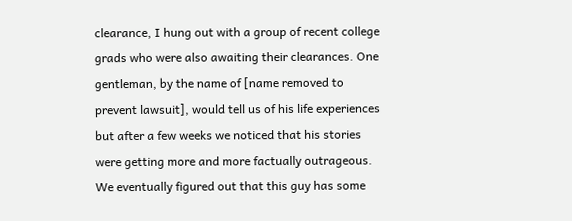clearance, I hung out with a group of recent college grads who were also awaiting their clearances. One gentleman, by the name of [name removed to prevent lawsuit], would tell us of his life experiences but after a few weeks we noticed that his stories were getting more and more factually outrageous. We eventually figured out that this guy has some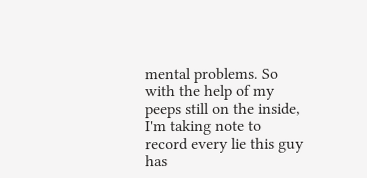mental problems. So with the help of my peeps still on the inside, I'm taking note to record every lie this guy has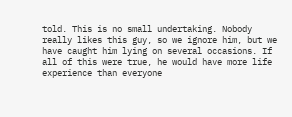told. This is no small undertaking. Nobody really likes this guy, so we ignore him, but we have caught him lying on several occasions. If all of this were true, he would have more life experience than everyone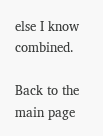else I know combined.

Back to the main page